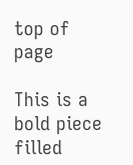top of page

This is a bold piece filled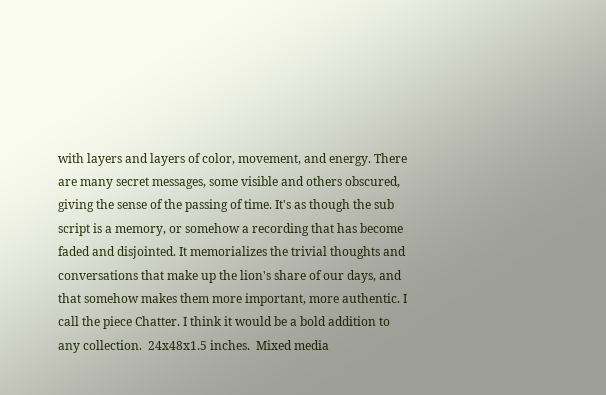with layers and layers of color, movement, and energy. There are many secret messages, some visible and others obscured, giving the sense of the passing of time. It's as though the sub script is a memory, or somehow a recording that has become faded and disjointed. It memorializes the trivial thoughts and conversations that make up the lion's share of our days, and that somehow makes them more important, more authentic. I call the piece Chatter. I think it would be a bold addition to any collection.  24x48x1.5 inches.  Mixed media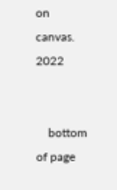on canvas.  2022


    bottom of page